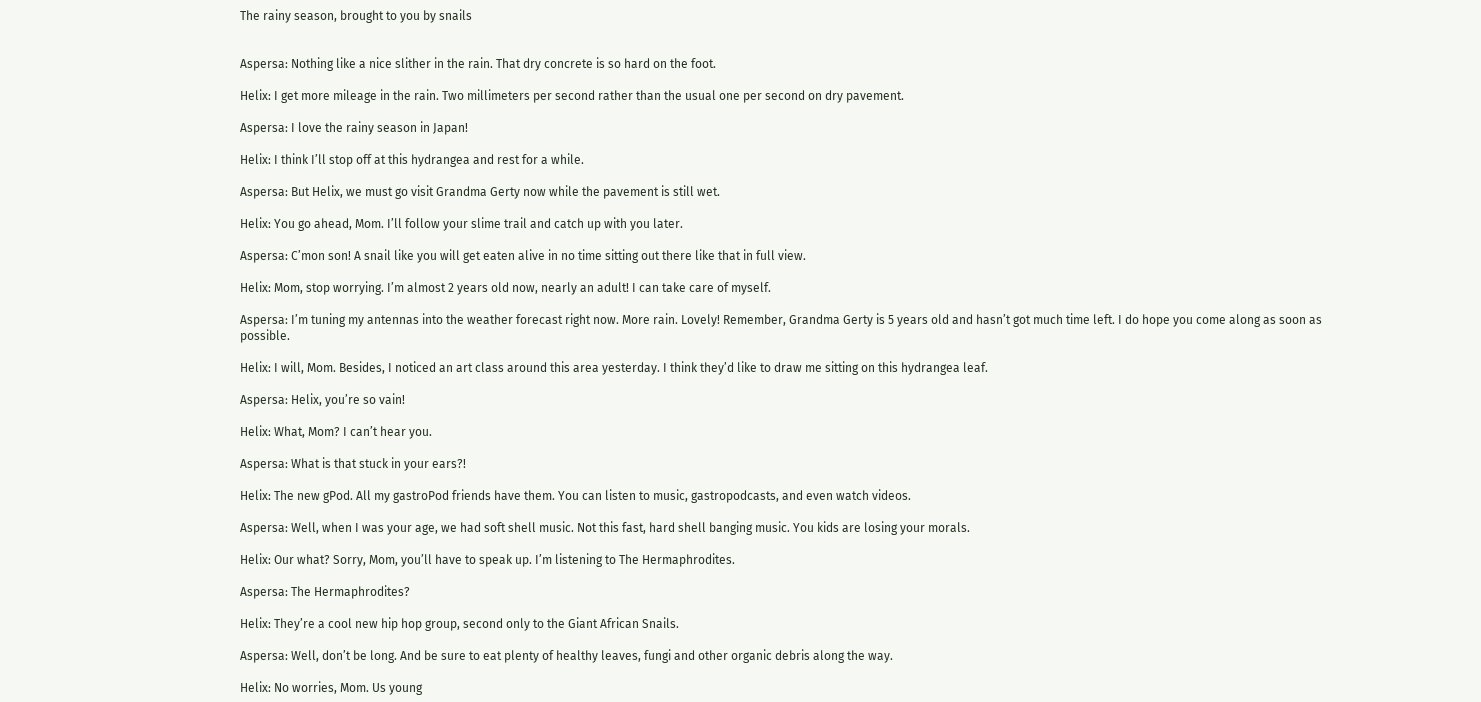The rainy season, brought to you by snails


Aspersa: Nothing like a nice slither in the rain. That dry concrete is so hard on the foot.

Helix: I get more mileage in the rain. Two millimeters per second rather than the usual one per second on dry pavement.

Aspersa: I love the rainy season in Japan!

Helix: I think I’ll stop off at this hydrangea and rest for a while.

Aspersa: But Helix, we must go visit Grandma Gerty now while the pavement is still wet.

Helix: You go ahead, Mom. I’ll follow your slime trail and catch up with you later.

Aspersa: C’mon son! A snail like you will get eaten alive in no time sitting out there like that in full view.

Helix: Mom, stop worrying. I’m almost 2 years old now, nearly an adult! I can take care of myself.

Aspersa: I’m tuning my antennas into the weather forecast right now. More rain. Lovely! Remember, Grandma Gerty is 5 years old and hasn’t got much time left. I do hope you come along as soon as possible.

Helix: I will, Mom. Besides, I noticed an art class around this area yesterday. I think they’d like to draw me sitting on this hydrangea leaf.

Aspersa: Helix, you’re so vain!

Helix: What, Mom? I can’t hear you.

Aspersa: What is that stuck in your ears?!

Helix: The new gPod. All my gastroPod friends have them. You can listen to music, gastropodcasts, and even watch videos.

Aspersa: Well, when I was your age, we had soft shell music. Not this fast, hard shell banging music. You kids are losing your morals.

Helix: Our what? Sorry, Mom, you’ll have to speak up. I’m listening to The Hermaphrodites.

Aspersa: The Hermaphrodites?

Helix: They’re a cool new hip hop group, second only to the Giant African Snails.

Aspersa: Well, don’t be long. And be sure to eat plenty of healthy leaves, fungi and other organic debris along the way.

Helix: No worries, Mom. Us young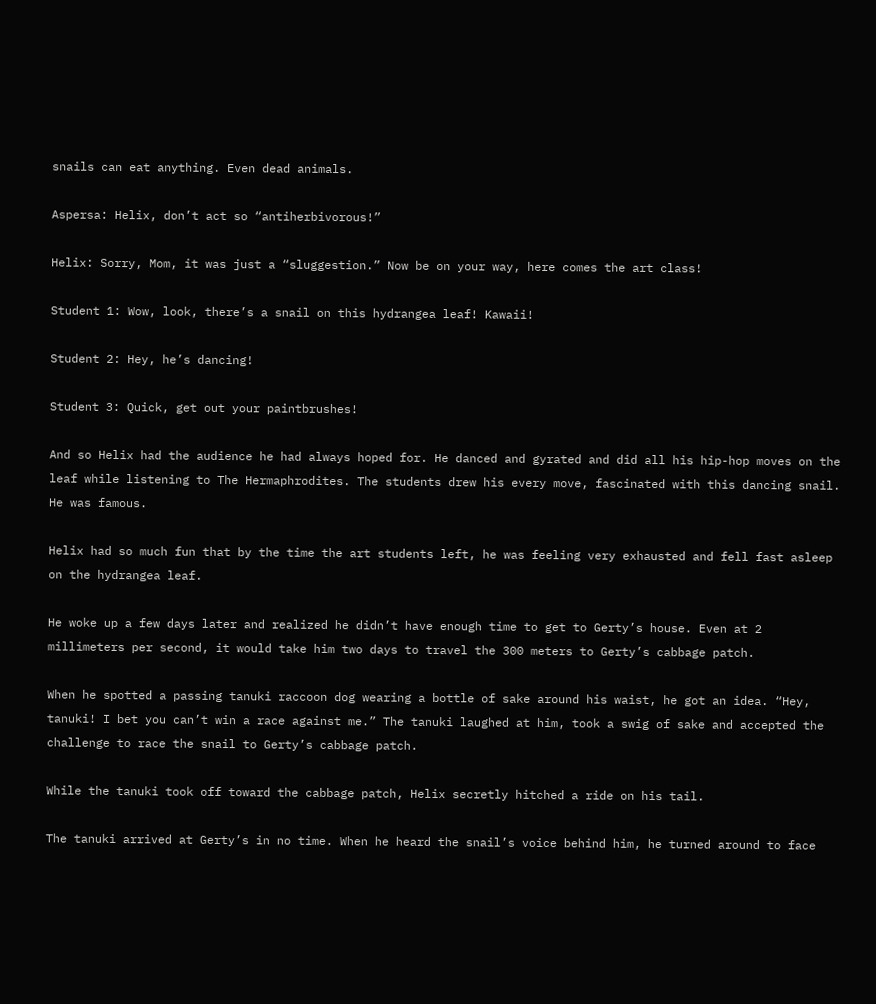snails can eat anything. Even dead animals.

Aspersa: Helix, don’t act so “antiherbivorous!”

Helix: Sorry, Mom, it was just a “sluggestion.” Now be on your way, here comes the art class!

Student 1: Wow, look, there’s a snail on this hydrangea leaf! Kawaii!

Student 2: Hey, he’s dancing!

Student 3: Quick, get out your paintbrushes!

And so Helix had the audience he had always hoped for. He danced and gyrated and did all his hip-hop moves on the leaf while listening to The Hermaphrodites. The students drew his every move, fascinated with this dancing snail. He was famous.

Helix had so much fun that by the time the art students left, he was feeling very exhausted and fell fast asleep on the hydrangea leaf.

He woke up a few days later and realized he didn’t have enough time to get to Gerty’s house. Even at 2 millimeters per second, it would take him two days to travel the 300 meters to Gerty’s cabbage patch.

When he spotted a passing tanuki raccoon dog wearing a bottle of sake around his waist, he got an idea. “Hey, tanuki! I bet you can’t win a race against me.” The tanuki laughed at him, took a swig of sake and accepted the challenge to race the snail to Gerty’s cabbage patch.

While the tanuki took off toward the cabbage patch, Helix secretly hitched a ride on his tail.

The tanuki arrived at Gerty’s in no time. When he heard the snail’s voice behind him, he turned around to face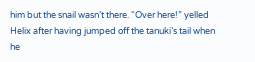him but the snail wasn’t there. “Over here!” yelled Helix after having jumped off the tanuki’s tail when he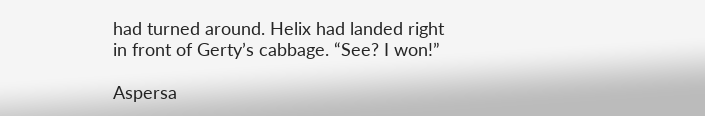had turned around. Helix had landed right in front of Gerty’s cabbage. “See? I won!”

Aspersa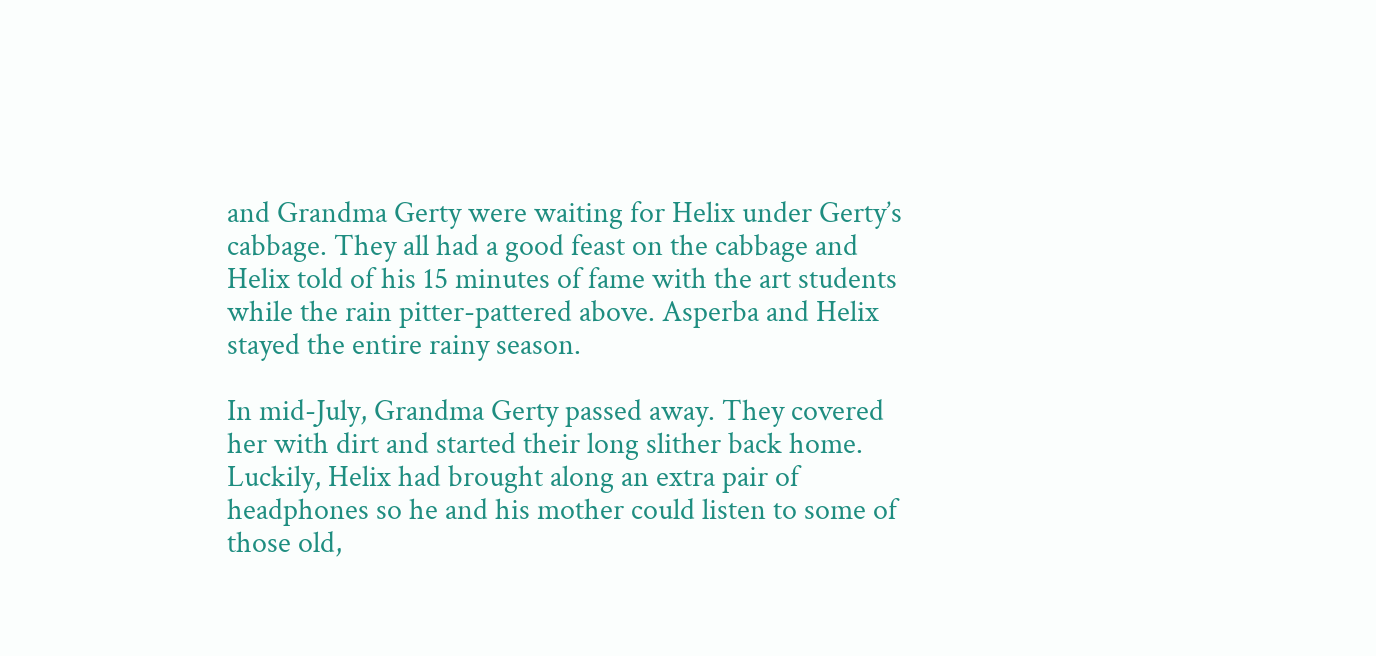and Grandma Gerty were waiting for Helix under Gerty’s cabbage. They all had a good feast on the cabbage and Helix told of his 15 minutes of fame with the art students while the rain pitter-pattered above. Asperba and Helix stayed the entire rainy season.

In mid-July, Grandma Gerty passed away. They covered her with dirt and started their long slither back home. Luckily, Helix had brought along an extra pair of headphones so he and his mother could listen to some of those old,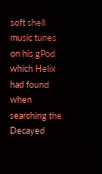soft shell music tunes on his gPod which Helix had found when searching the Decayed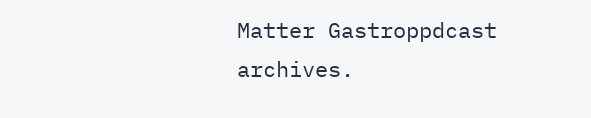Matter Gastroppdcast archives.